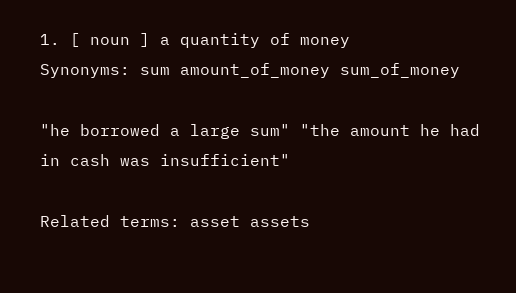1. [ noun ] a quantity of money
Synonyms: sum amount_of_money sum_of_money

"he borrowed a large sum" "the amount he had in cash was insufficient"

Related terms: asset assets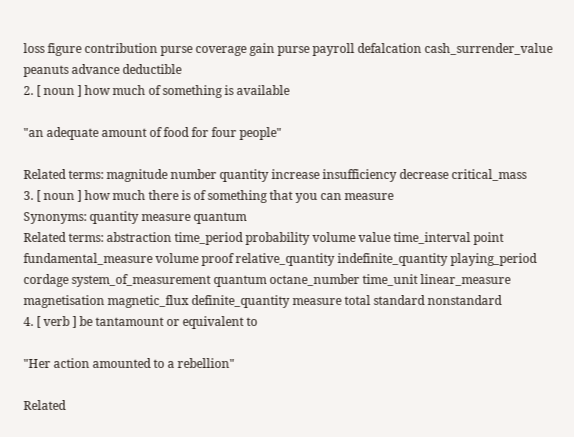loss figure contribution purse coverage gain purse payroll defalcation cash_surrender_value peanuts advance deductible
2. [ noun ] how much of something is available

"an adequate amount of food for four people"

Related terms: magnitude number quantity increase insufficiency decrease critical_mass
3. [ noun ] how much there is of something that you can measure
Synonyms: quantity measure quantum
Related terms: abstraction time_period probability volume value time_interval point fundamental_measure volume proof relative_quantity indefinite_quantity playing_period cordage system_of_measurement quantum octane_number time_unit linear_measure magnetisation magnetic_flux definite_quantity measure total standard nonstandard
4. [ verb ] be tantamount or equivalent to

"Her action amounted to a rebellion"

Related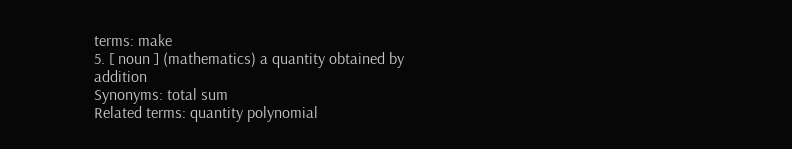terms: make
5. [ noun ] (mathematics) a quantity obtained by addition
Synonyms: total sum
Related terms: quantity polynomial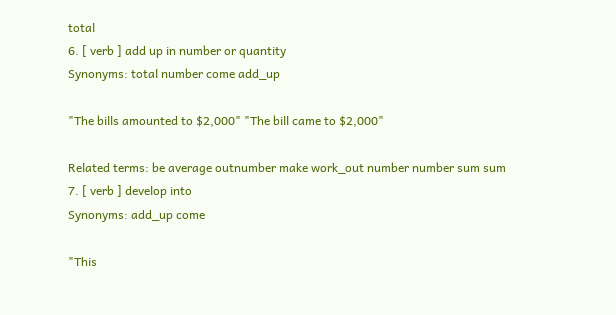total
6. [ verb ] add up in number or quantity
Synonyms: total number come add_up

"The bills amounted to $2,000" "The bill came to $2,000"

Related terms: be average outnumber make work_out number number sum sum
7. [ verb ] develop into
Synonyms: add_up come

"This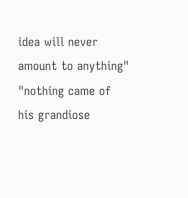idea will never amount to anything" "nothing came of his grandiose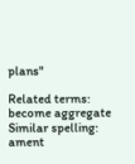plans"

Related terms: become aggregate
Similar spelling:   ament